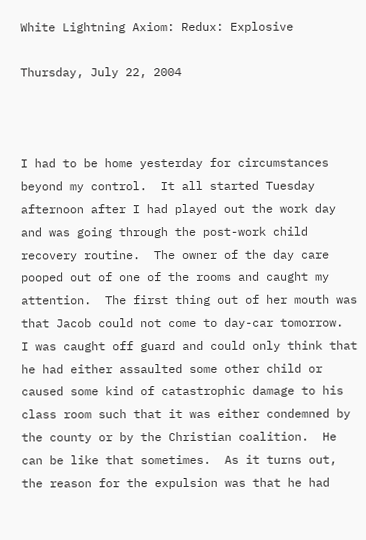White Lightning Axiom: Redux: Explosive

Thursday, July 22, 2004



I had to be home yesterday for circumstances beyond my control.  It all started Tuesday afternoon after I had played out the work day and was going through the post-work child recovery routine.  The owner of the day care pooped out of one of the rooms and caught my attention.  The first thing out of her mouth was that Jacob could not come to day-car tomorrow.  I was caught off guard and could only think that he had either assaulted some other child or caused some kind of catastrophic damage to his class room such that it was either condemned by the county or by the Christian coalition.  He can be like that sometimes.  As it turns out, the reason for the expulsion was that he had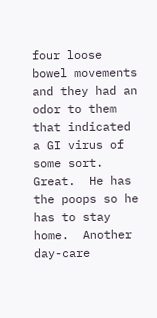four loose bowel movements and they had an odor to them that indicated a GI virus of some sort.  Great.  He has the poops so he has to stay home.  Another day-care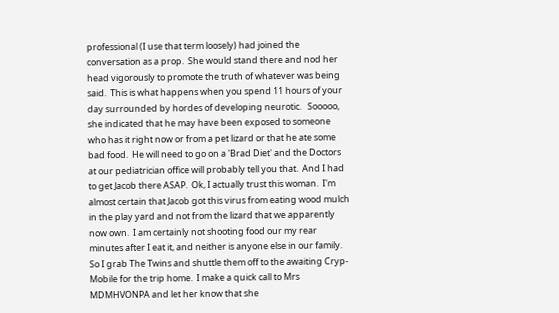professional (I use that term loosely) had joined the conversation as a prop.  She would stand there and nod her head vigorously to promote the truth of whatever was being said.  This is what happens when you spend 11 hours of your day surrounded by hordes of developing neurotic.   Sooooo, she indicated that he may have been exposed to someone who has it right now or from a pet lizard or that he ate some bad food.  He will need to go on a 'Brad Diet' and the Doctors at our pediatrician office will probably tell you that.  And I had to get Jacob there ASAP.  Ok, I actually trust this woman.  I'm almost certain that Jacob got this virus from eating wood mulch in the play yard and not from the lizard that we apparently now own.  I am certainly not shooting food our my rear minutes after I eat it, and neither is anyone else in our family.  So I grab The Twins and shuttle them off to the awaiting Cryp-Mobile for the trip home.  I make a quick call to Mrs MDMHVONPA and let her know that she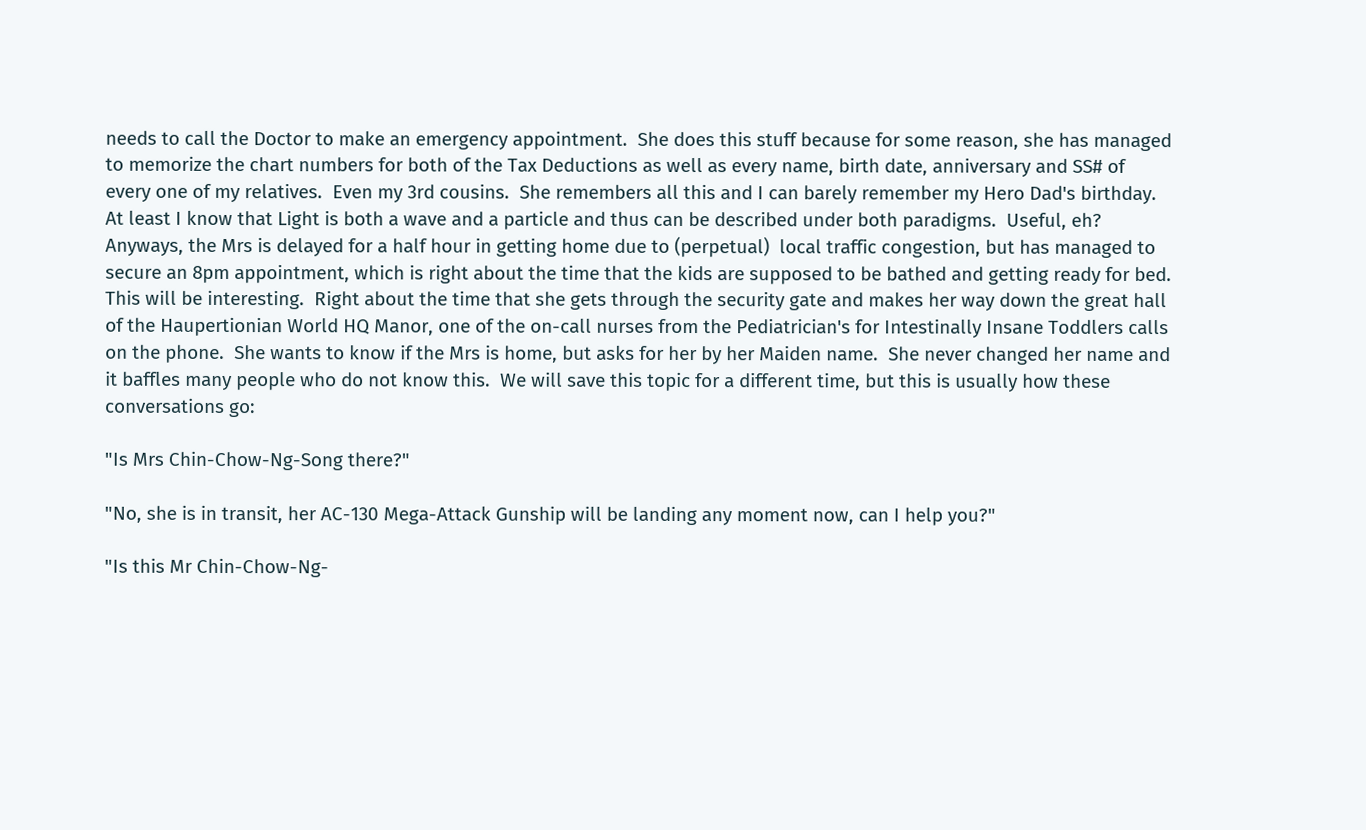needs to call the Doctor to make an emergency appointment.  She does this stuff because for some reason, she has managed to memorize the chart numbers for both of the Tax Deductions as well as every name, birth date, anniversary and SS# of every one of my relatives.  Even my 3rd cousins.  She remembers all this and I can barely remember my Hero Dad's birthday.  At least I know that Light is both a wave and a particle and thus can be described under both paradigms.  Useful, eh?  Anyways, the Mrs is delayed for a half hour in getting home due to (perpetual)  local traffic congestion, but has managed to secure an 8pm appointment, which is right about the time that the kids are supposed to be bathed and getting ready for bed.  This will be interesting.  Right about the time that she gets through the security gate and makes her way down the great hall of the Haupertionian World HQ Manor, one of the on-call nurses from the Pediatrician's for Intestinally Insane Toddlers calls on the phone.  She wants to know if the Mrs is home, but asks for her by her Maiden name.  She never changed her name and it baffles many people who do not know this.  We will save this topic for a different time, but this is usually how these conversations go:

"Is Mrs Chin-Chow-Ng-Song there?"

"No, she is in transit, her AC-130 Mega-Attack Gunship will be landing any moment now, can I help you?"

"Is this Mr Chin-Chow-Ng-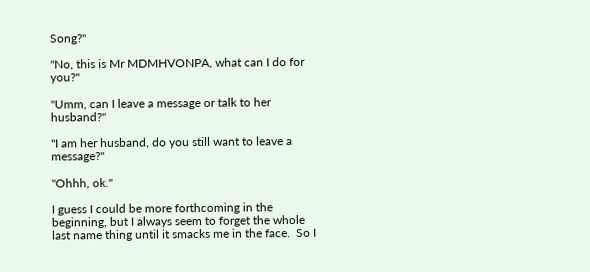Song?"

"No, this is Mr MDMHVONPA, what can I do for you?"

"Umm, can I leave a message or talk to her husband?"

"I am her husband, do you still want to leave a message?"

"Ohhh, ok."

I guess I could be more forthcoming in the beginning, but I always seem to forget the whole last name thing until it smacks me in the face.  So I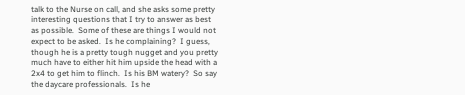talk to the Nurse on call, and she asks some pretty interesting questions that I try to answer as best as possible.  Some of these are things I would not expect to be asked.  Is he complaining?  I guess, though he is a pretty tough nugget and you pretty much have to either hit him upside the head with a 2x4 to get him to flinch.  Is his BM watery?  So say the daycare professionals.  Is he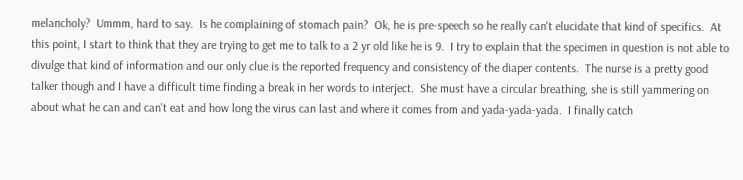melancholy?  Ummm, hard to say.  Is he complaining of stomach pain?  Ok, he is pre-speech so he really can't elucidate that kind of specifics.  At this point, I start to think that they are trying to get me to talk to a 2 yr old like he is 9.  I try to explain that the specimen in question is not able to divulge that kind of information and our only clue is the reported frequency and consistency of the diaper contents.  The nurse is a pretty good talker though and I have a difficult time finding a break in her words to interject.  She must have a circular breathing, she is still yammering on about what he can and can't eat and how long the virus can last and where it comes from and yada-yada-yada.  I finally catch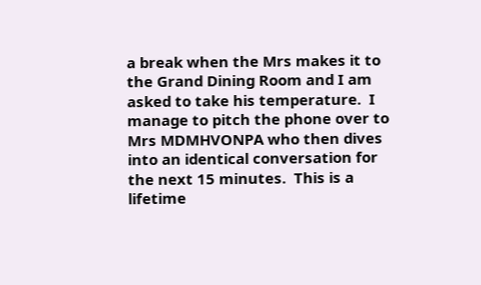a break when the Mrs makes it to the Grand Dining Room and I am asked to take his temperature.  I manage to pitch the phone over to Mrs MDMHVONPA who then dives into an identical conversation for the next 15 minutes.  This is a lifetime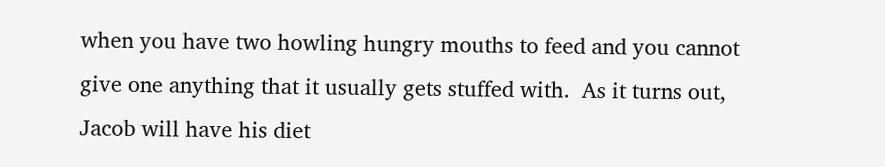when you have two howling hungry mouths to feed and you cannot give one anything that it usually gets stuffed with.  As it turns out, Jacob will have his diet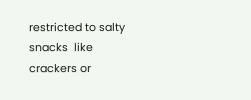restricted to salty snacks  like crackers or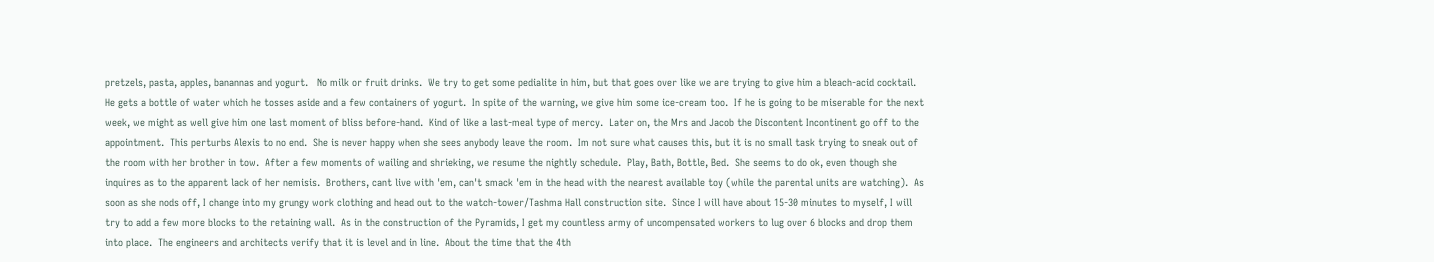pretzels, pasta, apples, banannas and yogurt.   No milk or fruit drinks.  We try to get some pedialite in him, but that goes over like we are trying to give him a bleach-acid cocktail.  He gets a bottle of water which he tosses aside and a few containers of yogurt.  In spite of the warning, we give him some ice-cream too.  If he is going to be miserable for the next week, we might as well give him one last moment of bliss before-hand.  Kind of like a last-meal type of mercy.  Later on, the Mrs and Jacob the Discontent Incontinent go off to the appointment.  This perturbs Alexis to no end.  She is never happy when she sees anybody leave the room.  Im not sure what causes this, but it is no small task trying to sneak out of the room with her brother in tow.  After a few moments of wailing and shrieking, we resume the nightly schedule.  Play, Bath, Bottle, Bed.  She seems to do ok, even though she inquires as to the apparent lack of her nemisis.  Brothers, cant live with 'em, can't smack 'em in the head with the nearest available toy (while the parental units are watching).  As soon as she nods off, I change into my grungy work clothing and head out to the watch-tower/Tashma Hall construction site.  Since I will have about 15-30 minutes to myself, I will try to add a few more blocks to the retaining wall.  As in the construction of the Pyramids, I get my countless army of uncompensated workers to lug over 6 blocks and drop them into place.  The engineers and architects verify that it is level and in line.  About the time that the 4th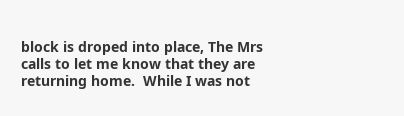block is droped into place, The Mrs calls to let me know that they are returning home.  While I was not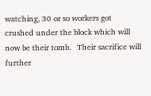watching, 30 or so workers got crushed under the block which will now be their tomb.   Their sacrifice will further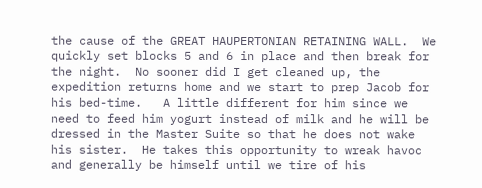the cause of the GREAT HAUPERTONIAN RETAINING WALL.  We quickly set blocks 5 and 6 in place and then break for the night.  No sooner did I get cleaned up, the expedition returns home and we start to prep Jacob for his bed-time.   A little different for him since we need to feed him yogurt instead of milk and he will be dressed in the Master Suite so that he does not wake his sister.  He takes this opportunity to wreak havoc and generally be himself until we tire of his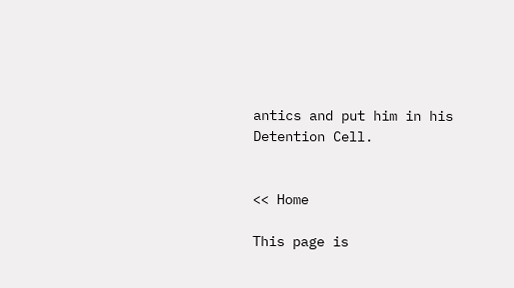antics and put him in his Detention Cell.


<< Home

This page is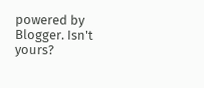powered by Blogger. Isn't yours?